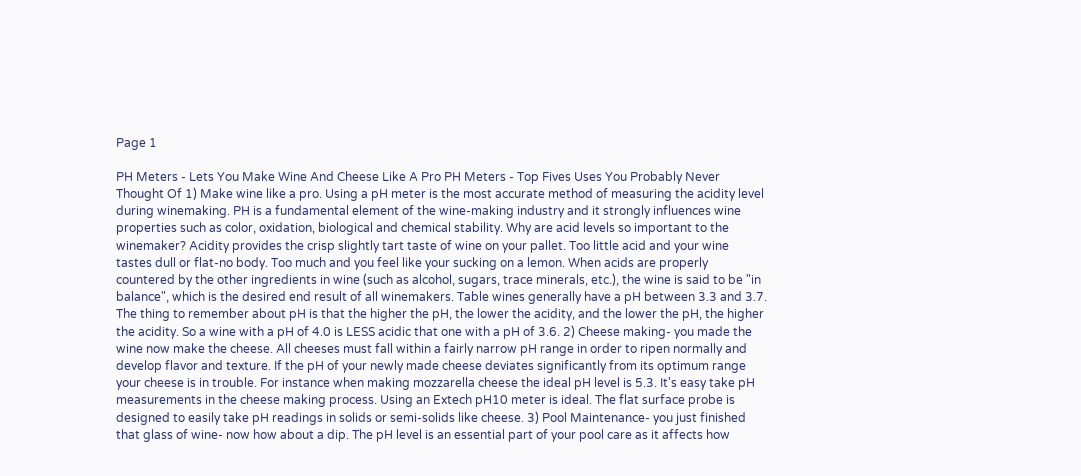Page 1

PH Meters - Lets You Make Wine And Cheese Like A Pro PH Meters - Top Fives Uses You Probably Never Thought Of 1) Make wine like a pro. Using a pH meter is the most accurate method of measuring the acidity level during winemaking. PH is a fundamental element of the wine-making industry and it strongly influences wine properties such as color, oxidation, biological and chemical stability. Why are acid levels so important to the winemaker? Acidity provides the crisp slightly tart taste of wine on your pallet. Too little acid and your wine tastes dull or flat-no body. Too much and you feel like your sucking on a lemon. When acids are properly countered by the other ingredients in wine (such as alcohol, sugars, trace minerals, etc.), the wine is said to be "in balance", which is the desired end result of all winemakers. Table wines generally have a pH between 3.3 and 3.7. The thing to remember about pH is that the higher the pH, the lower the acidity, and the lower the pH, the higher the acidity. So a wine with a pH of 4.0 is LESS acidic that one with a pH of 3.6. 2) Cheese making- you made the wine now make the cheese. All cheeses must fall within a fairly narrow pH range in order to ripen normally and develop flavor and texture. If the pH of your newly made cheese deviates significantly from its optimum range your cheese is in trouble. For instance when making mozzarella cheese the ideal pH level is 5.3. It's easy take pH measurements in the cheese making process. Using an Extech pH10 meter is ideal. The flat surface probe is designed to easily take pH readings in solids or semi-solids like cheese. 3) Pool Maintenance- you just finished that glass of wine- now how about a dip. The pH level is an essential part of your pool care as it affects how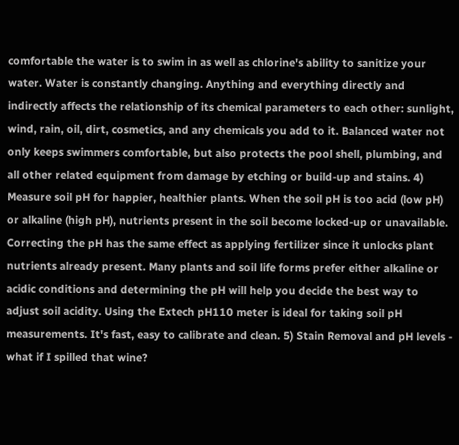comfortable the water is to swim in as well as chlorine's ability to sanitize your water. Water is constantly changing. Anything and everything directly and indirectly affects the relationship of its chemical parameters to each other: sunlight, wind, rain, oil, dirt, cosmetics, and any chemicals you add to it. Balanced water not only keeps swimmers comfortable, but also protects the pool shell, plumbing, and all other related equipment from damage by etching or build-up and stains. 4) Measure soil pH for happier, healthier plants. When the soil pH is too acid (low pH) or alkaline (high pH), nutrients present in the soil become locked-up or unavailable. Correcting the pH has the same effect as applying fertilizer since it unlocks plant nutrients already present. Many plants and soil life forms prefer either alkaline or acidic conditions and determining the pH will help you decide the best way to adjust soil acidity. Using the Extech pH110 meter is ideal for taking soil pH measurements. It's fast, easy to calibrate and clean. 5) Stain Removal and pH levels - what if I spilled that wine?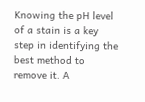Knowing the pH level of a stain is a key step in identifying the best method to remove it. A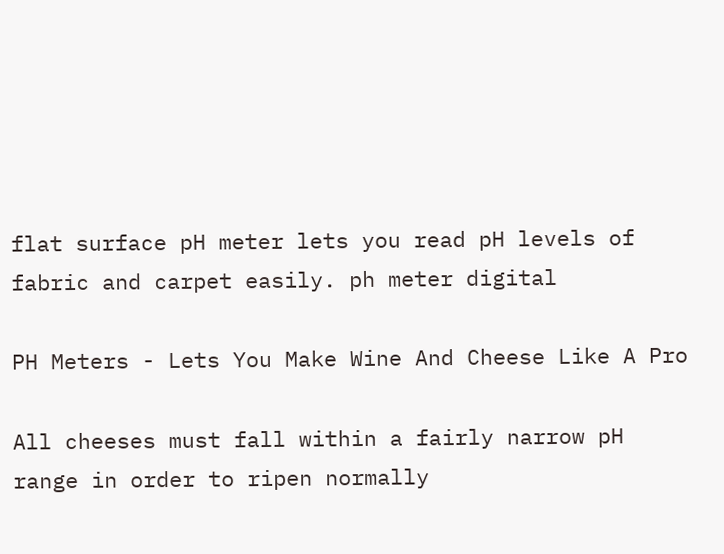flat surface pH meter lets you read pH levels of fabric and carpet easily. ph meter digital

PH Meters - Lets You Make Wine And Cheese Like A Pro

All cheeses must fall within a fairly narrow pH range in order to ripen normally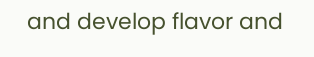and develop flavor and